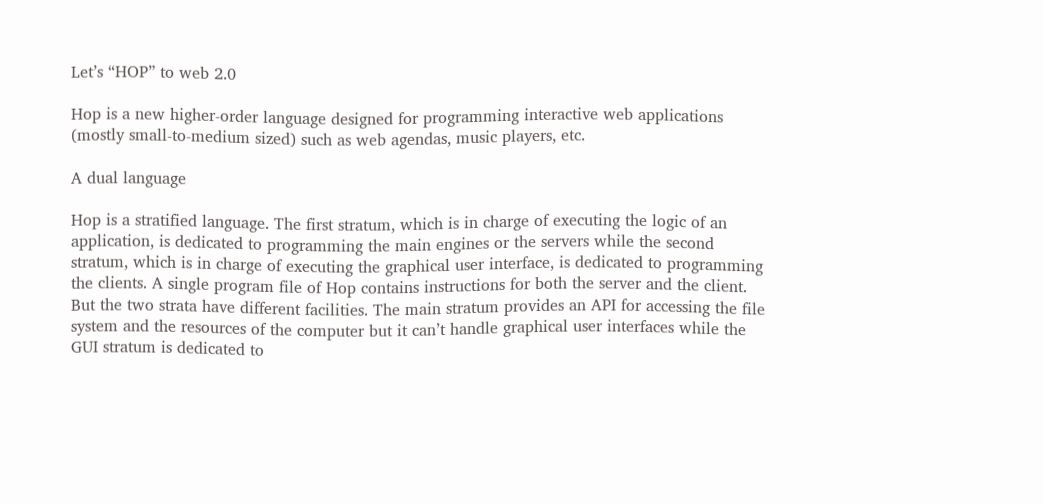Let’s “HOP” to web 2.0

Hop is a new higher-order language designed for programming interactive web applications (mostly small-to-medium sized) such as web agendas, music players, etc.

A dual language

Hop is a stratified language. The first stratum, which is in charge of executing the logic of an application, is dedicated to programming the main engines or the servers while the second stratum, which is in charge of executing the graphical user interface, is dedicated to programming the clients. A single program file of Hop contains instructions for both the server and the client. But the two strata have different facilities. The main stratum provides an API for accessing the file system and the resources of the computer but it can’t handle graphical user interfaces while the GUI stratum is dedicated to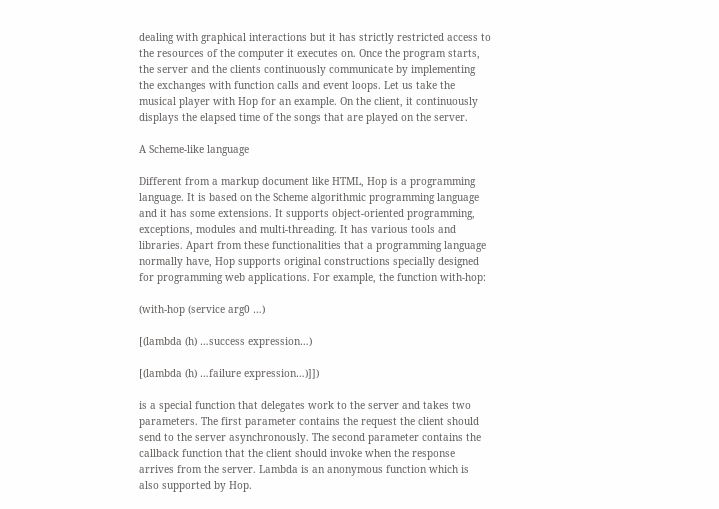dealing with graphical interactions but it has strictly restricted access to the resources of the computer it executes on. Once the program starts, the server and the clients continuously communicate by implementing the exchanges with function calls and event loops. Let us take the musical player with Hop for an example. On the client, it continuously displays the elapsed time of the songs that are played on the server.

A Scheme-like language

Different from a markup document like HTML, Hop is a programming language. It is based on the Scheme algorithmic programming language and it has some extensions. It supports object-oriented programming, exceptions, modules and multi-threading. It has various tools and libraries. Apart from these functionalities that a programming language normally have, Hop supports original constructions specially designed for programming web applications. For example, the function with-hop:

(with-hop (service arg0 …)

[(lambda (h) …success expression…)

[(lambda (h) …failure expression…)]])

is a special function that delegates work to the server and takes two parameters. The first parameter contains the request the client should send to the server asynchronously. The second parameter contains the callback function that the client should invoke when the response arrives from the server. Lambda is an anonymous function which is also supported by Hop.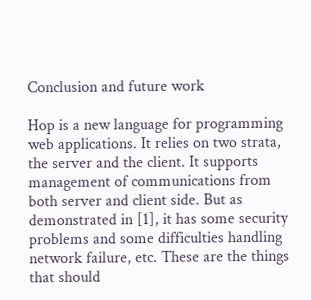Conclusion and future work

Hop is a new language for programming web applications. It relies on two strata, the server and the client. It supports management of communications from both server and client side. But as demonstrated in [1], it has some security problems and some difficulties handling network failure, etc. These are the things that should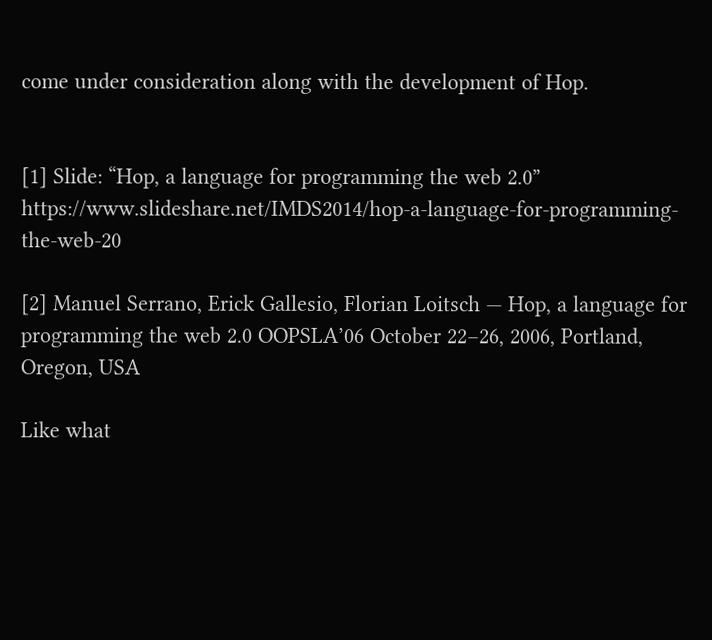come under consideration along with the development of Hop.


[1] Slide: “Hop, a language for programming the web 2.0” https://www.slideshare.net/IMDS2014/hop-a-language-for-programming-the-web-20

[2] Manuel Serrano, Erick Gallesio, Florian Loitsch — Hop, a language for programming the web 2.0 OOPSLA’06 October 22–26, 2006, Portland, Oregon, USA

Like what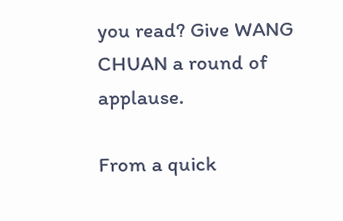you read? Give WANG CHUAN a round of applause.

From a quick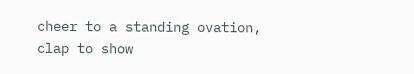cheer to a standing ovation, clap to show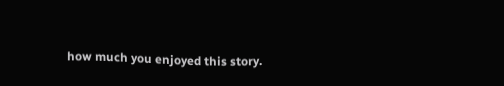how much you enjoyed this story.